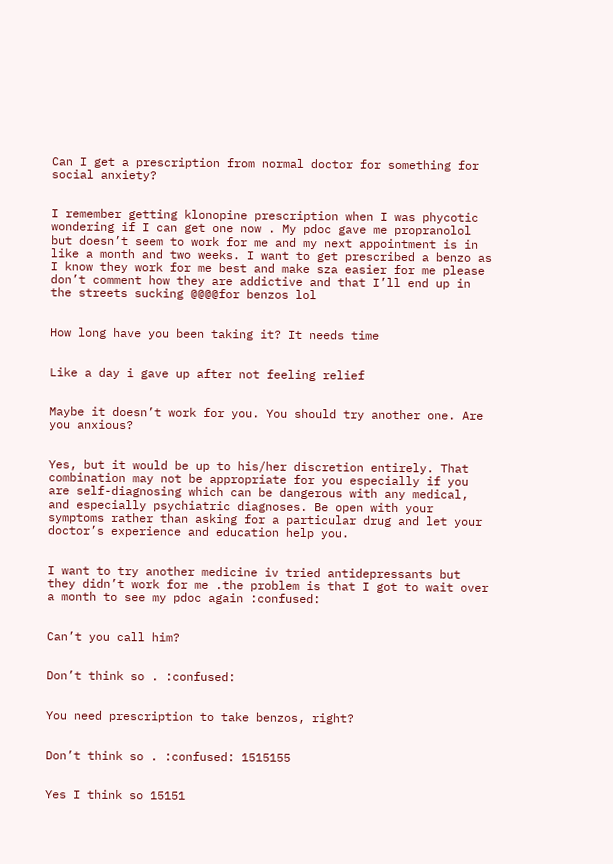Can I get a prescription from normal doctor for something for social anxiety?


I remember getting klonopine prescription when I was phycotic wondering if I can get one now . My pdoc gave me propranolol but doesn’t seem to work for me and my next appointment is in like a month and two weeks. I want to get prescribed a benzo as I know they work for me best and make sza easier for me please don’t comment how they are addictive and that I’ll end up in the streets sucking @@@@for benzos lol


How long have you been taking it? It needs time


Like a day i gave up after not feeling relief


Maybe it doesn’t work for you. You should try another one. Are you anxious?


Yes, but it would be up to his/her discretion entirely. That combination may not be appropriate for you especially if you are self-diagnosing which can be dangerous with any medical, and especially psychiatric diagnoses. Be open with your symptoms rather than asking for a particular drug and let your doctor’s experience and education help you.


I want to try another medicine iv tried antidepressants but they didn’t work for me .the problem is that I got to wait over a month to see my pdoc again :confused:


Can’t you call him?


Don’t think so . :confused:


You need prescription to take benzos, right?


Don’t think so . :confused: 1515155


Yes I think so 15151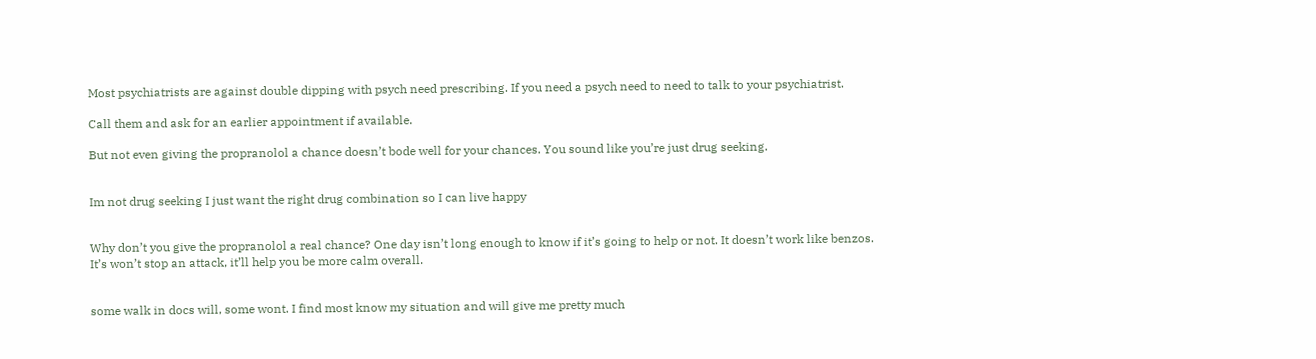Most psychiatrists are against double dipping with psych need prescribing. If you need a psych need to need to talk to your psychiatrist.

Call them and ask for an earlier appointment if available.

But not even giving the propranolol a chance doesn’t bode well for your chances. You sound like you’re just drug seeking.


Im not drug seeking I just want the right drug combination so I can live happy


Why don’t you give the propranolol a real chance? One day isn’t long enough to know if it’s going to help or not. It doesn’t work like benzos. It’s won’t stop an attack, it’ll help you be more calm overall.


some walk in docs will, some wont. I find most know my situation and will give me pretty much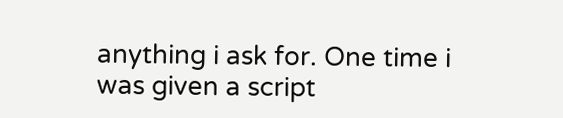anything i ask for. One time i was given a script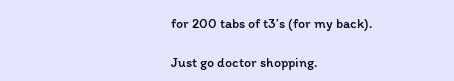for 200 tabs of t3’s (for my back).

Just go doctor shopping.